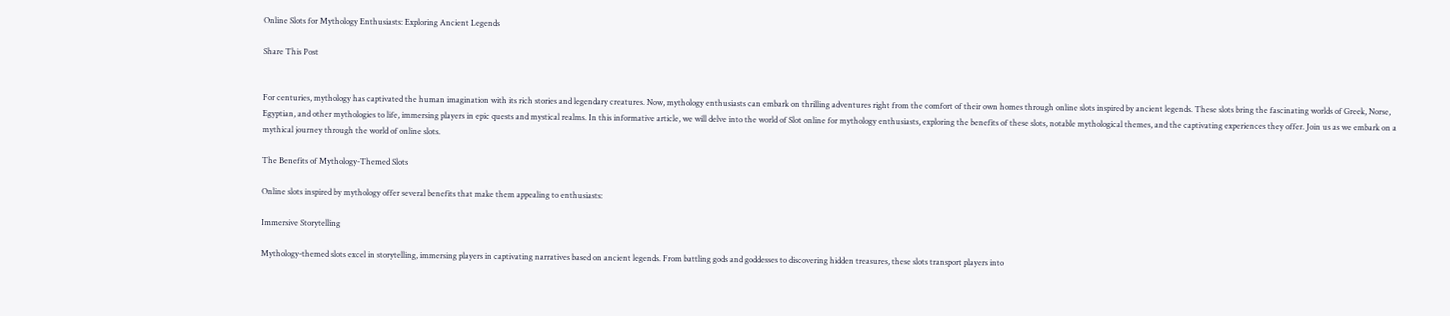Online Slots for Mythology Enthusiasts: Exploring Ancient Legends

Share This Post


For centuries, mythology has captivated the human imagination with its rich stories and legendary creatures. Now, mythology enthusiasts can embark on thrilling adventures right from the comfort of their own homes through online slots inspired by ancient legends. These slots bring the fascinating worlds of Greek, Norse, Egyptian, and other mythologies to life, immersing players in epic quests and mystical realms. In this informative article, we will delve into the world of Slot online for mythology enthusiasts, exploring the benefits of these slots, notable mythological themes, and the captivating experiences they offer. Join us as we embark on a mythical journey through the world of online slots.

The Benefits of Mythology-Themed Slots

Online slots inspired by mythology offer several benefits that make them appealing to enthusiasts:

Immersive Storytelling

Mythology-themed slots excel in storytelling, immersing players in captivating narratives based on ancient legends. From battling gods and goddesses to discovering hidden treasures, these slots transport players into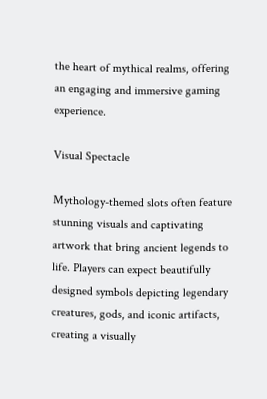the heart of mythical realms, offering an engaging and immersive gaming experience.

Visual Spectacle

Mythology-themed slots often feature stunning visuals and captivating artwork that bring ancient legends to life. Players can expect beautifully designed symbols depicting legendary creatures, gods, and iconic artifacts, creating a visually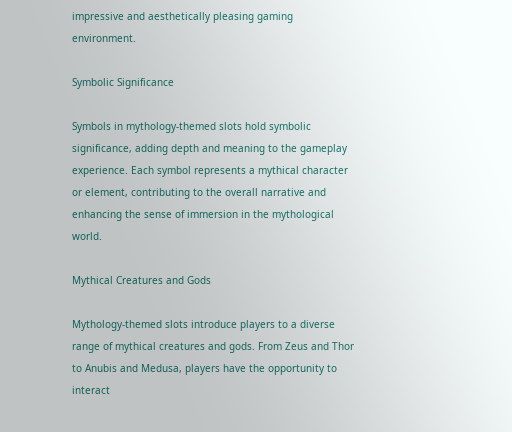impressive and aesthetically pleasing gaming environment.

Symbolic Significance

Symbols in mythology-themed slots hold symbolic significance, adding depth and meaning to the gameplay experience. Each symbol represents a mythical character or element, contributing to the overall narrative and enhancing the sense of immersion in the mythological world.

Mythical Creatures and Gods

Mythology-themed slots introduce players to a diverse range of mythical creatures and gods. From Zeus and Thor to Anubis and Medusa, players have the opportunity to interact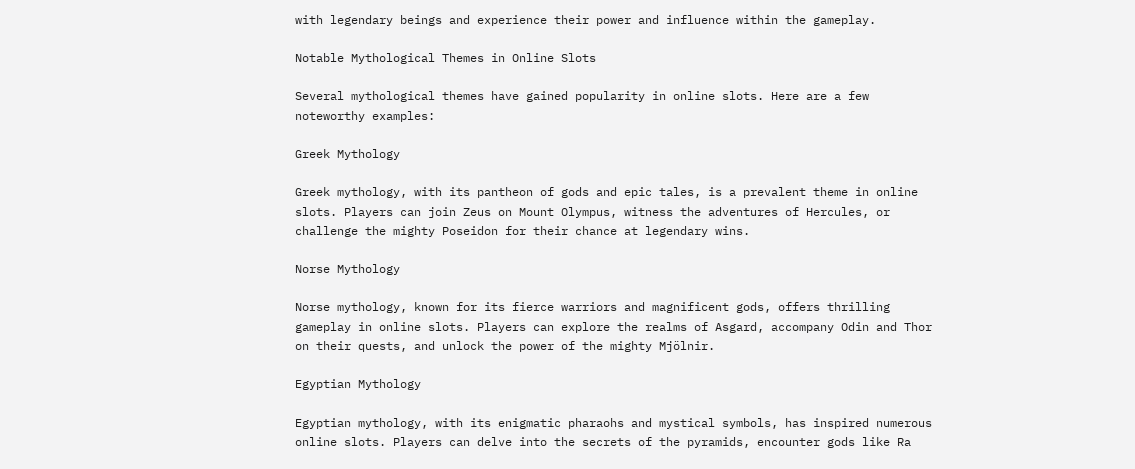with legendary beings and experience their power and influence within the gameplay.

Notable Mythological Themes in Online Slots

Several mythological themes have gained popularity in online slots. Here are a few noteworthy examples:

Greek Mythology

Greek mythology, with its pantheon of gods and epic tales, is a prevalent theme in online slots. Players can join Zeus on Mount Olympus, witness the adventures of Hercules, or challenge the mighty Poseidon for their chance at legendary wins.

Norse Mythology

Norse mythology, known for its fierce warriors and magnificent gods, offers thrilling gameplay in online slots. Players can explore the realms of Asgard, accompany Odin and Thor on their quests, and unlock the power of the mighty Mjölnir.

Egyptian Mythology

Egyptian mythology, with its enigmatic pharaohs and mystical symbols, has inspired numerous online slots. Players can delve into the secrets of the pyramids, encounter gods like Ra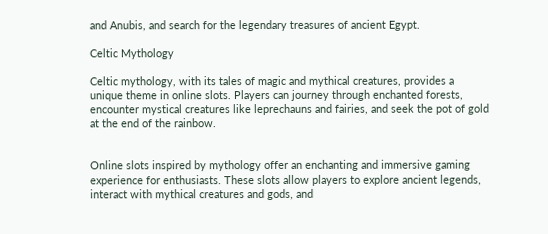and Anubis, and search for the legendary treasures of ancient Egypt.

Celtic Mythology

Celtic mythology, with its tales of magic and mythical creatures, provides a unique theme in online slots. Players can journey through enchanted forests, encounter mystical creatures like leprechauns and fairies, and seek the pot of gold at the end of the rainbow.


Online slots inspired by mythology offer an enchanting and immersive gaming experience for enthusiasts. These slots allow players to explore ancient legends, interact with mythical creatures and gods, and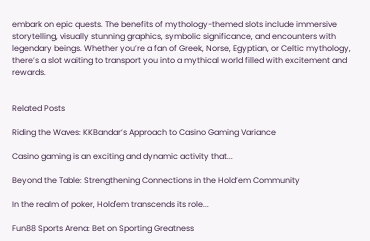embark on epic quests. The benefits of mythology-themed slots include immersive storytelling, visually stunning graphics, symbolic significance, and encounters with legendary beings. Whether you’re a fan of Greek, Norse, Egyptian, or Celtic mythology, there’s a slot waiting to transport you into a mythical world filled with excitement and rewards.


Related Posts

Riding the Waves: KKBandar’s Approach to Casino Gaming Variance

Casino gaming is an exciting and dynamic activity that...

Beyond the Table: Strengthening Connections in the Hold’em Community

In the realm of poker, Hold'em transcends its role...

Fun88 Sports Arena: Bet on Sporting Greatness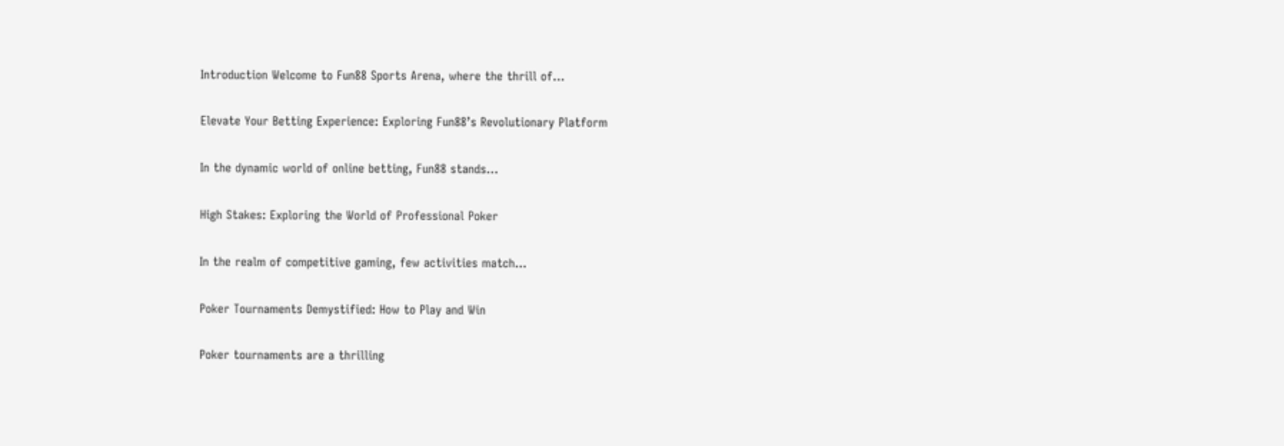Introduction Welcome to Fun88 Sports Arena, where the thrill of...

Elevate Your Betting Experience: Exploring Fun88’s Revolutionary Platform

In the dynamic world of online betting, Fun88 stands...

High Stakes: Exploring the World of Professional Poker

In the realm of competitive gaming, few activities match...

Poker Tournaments Demystified: How to Play and Win

Poker tournaments are a thrilling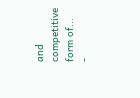and competitive form of...
-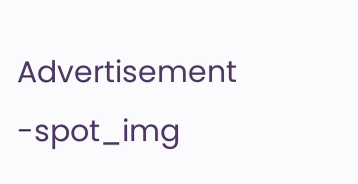Advertisement -spot_img